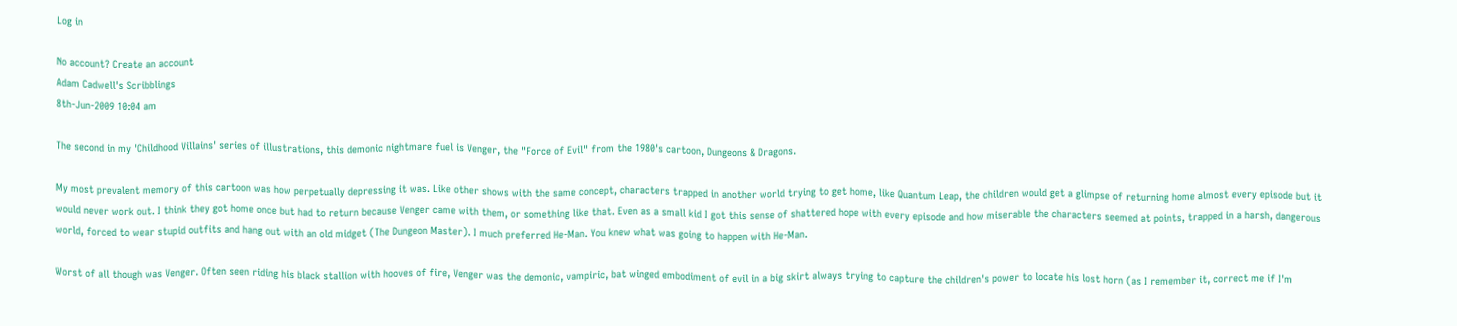Log in

No account? Create an account
Adam Cadwell's Scribblings
8th-Jun-2009 10:04 am

The second in my 'Childhood Villains' series of illustrations, this demonic nightmare fuel is Venger, the "Force of Evil" from the 1980's cartoon, Dungeons & Dragons.

My most prevalent memory of this cartoon was how perpetually depressing it was. Like other shows with the same concept, characters trapped in another world trying to get home, like Quantum Leap, the children would get a glimpse of returning home almost every episode but it would never work out. I think they got home once but had to return because Venger came with them, or something like that. Even as a small kid I got this sense of shattered hope with every episode and how miserable the characters seemed at points, trapped in a harsh, dangerous world, forced to wear stupid outfits and hang out with an old midget (The Dungeon Master). I much preferred He-Man. You knew what was going to happen with He-Man.

Worst of all though was Venger. Often seen riding his black stallion with hooves of fire, Venger was the demonic, vampiric, bat winged embodiment of evil in a big skirt always trying to capture the children's power to locate his lost horn (as I remember it, correct me if I'm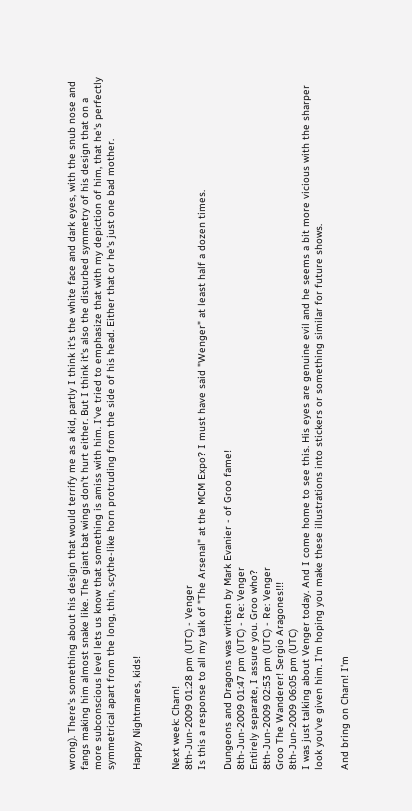wrong). There's something about his design that would terrify me as a kid, partly I think it's the white face and dark eyes, with the snub nose and fangs making him almost snake like. The giant bat wings don't hurt either. But I think it's also the disturbed symmetry of his design that on a more subconscious level lets us know that something is amiss with him. I've tried to emphasize that with my depiction of him, that he's perfectly symmetrical apart from the long, thin, scythe-like horn protruding from the side of his head. Either that or he's just one bad mother.

Happy Nightmares, kids!


Next week: Charn!
8th-Jun-2009 01:28 pm (UTC) - Venger
Is this a response to all my talk of "The Arsenal" at the MCM Expo? I must have said "Wenger" at least half a dozen times.

Dungeons and Dragons was written by Mark Evanier - of Groo fame!
8th-Jun-2009 01:47 pm (UTC) - Re: Venger
Entirely separate, I assure you. Groo who?
8th-Jun-2009 02:53 pm (UTC) - Re: Venger
Groo The Wanderer! Sergio Aragones!!!
8th-Jun-2009 06:05 pm (UTC)
I was just talking about Venger today. And I come home to see this. His eyes are genuine evil and he seems a bit more vicious with the sharper look you've given him. I'm hoping you make these illustrations into stickers or something similar for future shows.

And bring on Charn! I'm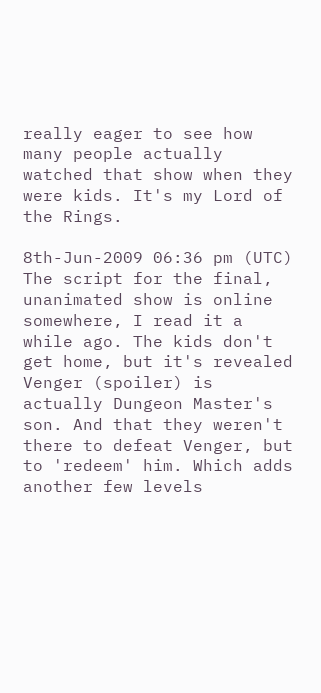really eager to see how many people actually watched that show when they were kids. It's my Lord of the Rings.

8th-Jun-2009 06:36 pm (UTC)
The script for the final, unanimated show is online somewhere, I read it a while ago. The kids don't get home, but it's revealed Venger (spoiler) is actually Dungeon Master's son. And that they weren't there to defeat Venger, but to 'redeem' him. Which adds another few levels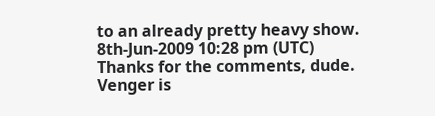to an already pretty heavy show.
8th-Jun-2009 10:28 pm (UTC)
Thanks for the comments, dude. Venger is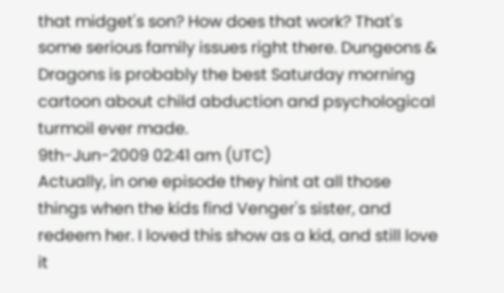that midget's son? How does that work? That's some serious family issues right there. Dungeons & Dragons is probably the best Saturday morning cartoon about child abduction and psychological turmoil ever made.
9th-Jun-2009 02:41 am (UTC)
Actually, in one episode they hint at all those things when the kids find Venger's sister, and redeem her. I loved this show as a kid, and still love it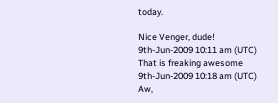today.

Nice Venger, dude!
9th-Jun-2009 10:11 am (UTC)
That is freaking awesome
9th-Jun-2009 10:18 am (UTC)
Aw,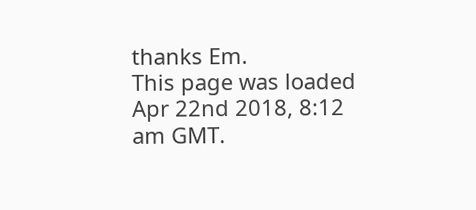thanks Em.
This page was loaded Apr 22nd 2018, 8:12 am GMT.